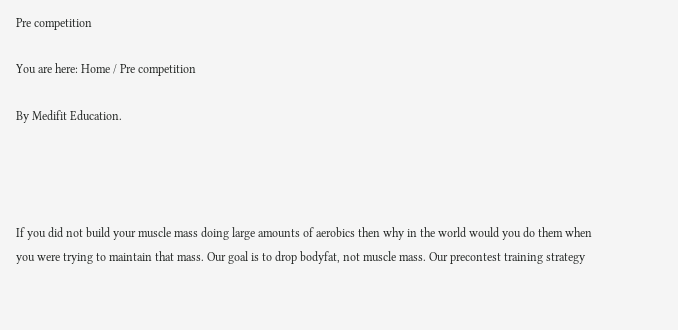Pre competition

You are here: Home / Pre competition

By Medifit Education.




If you did not build your muscle mass doing large amounts of aerobics then why in the world would you do them when you were trying to maintain that mass. Our goal is to drop bodyfat, not muscle mass. Our precontest training strategy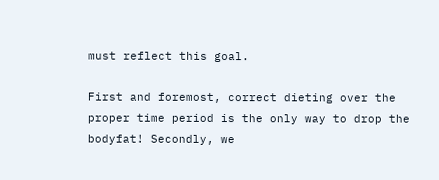must reflect this goal.

First and foremost, correct dieting over the proper time period is the only way to drop the bodyfat! Secondly, we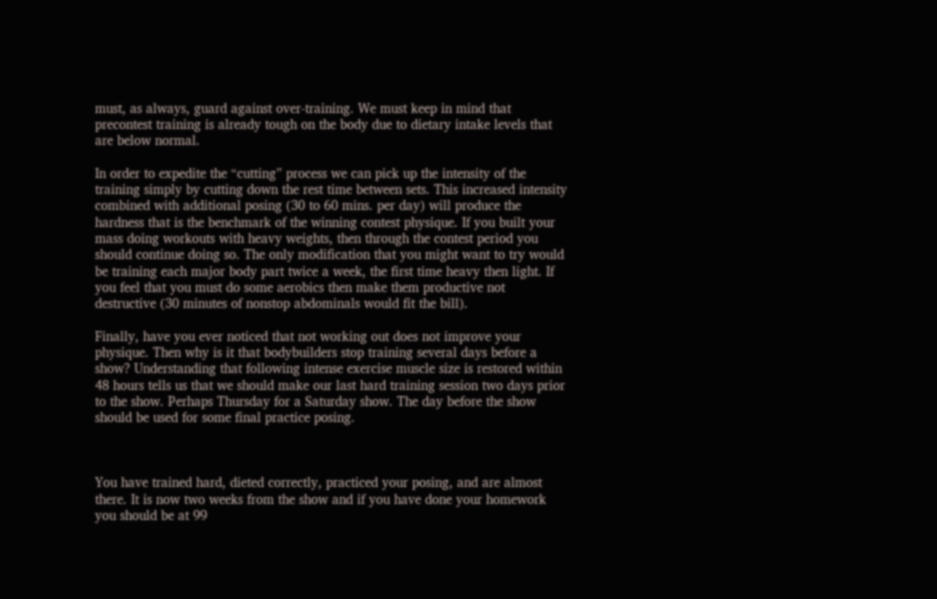must, as always, guard against over-training. We must keep in mind that precontest training is already tough on the body due to dietary intake levels that are below normal.

In order to expedite the “cutting” process we can pick up the intensity of the training simply by cutting down the rest time between sets. This increased intensity combined with additional posing (30 to 60 mins. per day) will produce the hardness that is the benchmark of the winning contest physique. If you built your mass doing workouts with heavy weights, then through the contest period you should continue doing so. The only modification that you might want to try would be training each major body part twice a week, the first time heavy then light. If you feel that you must do some aerobics then make them productive not destructive (30 minutes of nonstop abdominals would fit the bill).

Finally, have you ever noticed that not working out does not improve your physique. Then why is it that bodybuilders stop training several days before a show? Understanding that following intense exercise muscle size is restored within 48 hours tells us that we should make our last hard training session two days prior to the show. Perhaps Thursday for a Saturday show. The day before the show should be used for some final practice posing.



You have trained hard, dieted correctly, practiced your posing, and are almost there. It is now two weeks from the show and if you have done your homework you should be at 99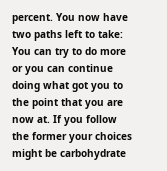percent. You now have two paths left to take: You can try to do more or you can continue doing what got you to the point that you are now at. If you follow the former your choices might be carbohydrate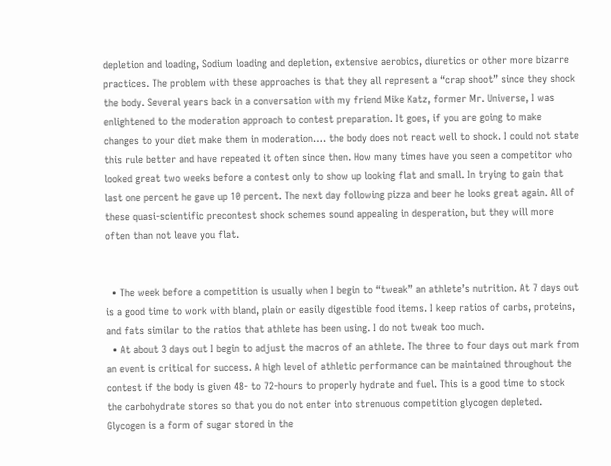depletion and loading, Sodium loading and depletion, extensive aerobics, diuretics or other more bizarre practices. The problem with these approaches is that they all represent a “crap shoot” since they shock the body. Several years back in a conversation with my friend Mike Katz, former Mr. Universe, I was enlightened to the moderation approach to contest preparation. It goes, if you are going to make changes to your diet make them in moderation…. the body does not react well to shock. I could not state this rule better and have repeated it often since then. How many times have you seen a competitor who looked great two weeks before a contest only to show up looking flat and small. In trying to gain that last one percent he gave up 10 percent. The next day following pizza and beer he looks great again. All of these quasi-scientific precontest shock schemes sound appealing in desperation, but they will more often than not leave you flat.


  • The week before a competition is usually when I begin to “tweak” an athlete’s nutrition. At 7 days out is a good time to work with bland, plain or easily digestible food items. I keep ratios of carbs, proteins, and fats similar to the ratios that athlete has been using. I do not tweak too much.
  • At about 3 days out I begin to adjust the macros of an athlete. The three to four days out mark from an event is critical for success. A high level of athletic performance can be maintained throughout the contest if the body is given 48- to 72-hours to properly hydrate and fuel. This is a good time to stock the carbohydrate stores so that you do not enter into strenuous competition glycogen depleted. Glycogen is a form of sugar stored in the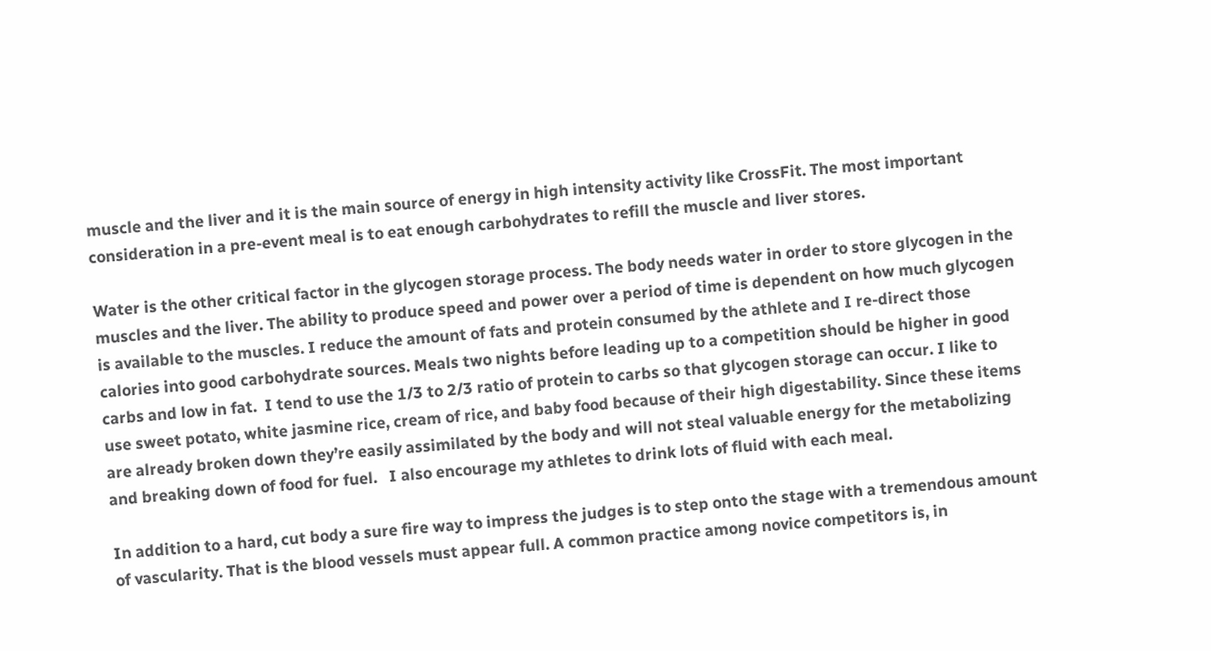muscle and the liver and it is the main source of energy in high intensity activity like CrossFit. The most important consideration in a pre-event meal is to eat enough carbohydrates to refill the muscle and liver stores.

Water is the other critical factor in the glycogen storage process. The body needs water in order to store glycogen in the muscles and the liver. The ability to produce speed and power over a period of time is dependent on how much glycogen is available to the muscles. I reduce the amount of fats and protein consumed by the athlete and I re-direct those calories into good carbohydrate sources. Meals two nights before leading up to a competition should be higher in good carbs and low in fat.  I tend to use the 1/3 to 2/3 ratio of protein to carbs so that glycogen storage can occur. I like to use sweet potato, white jasmine rice, cream of rice, and baby food because of their high digestability. Since these items are already broken down they’re easily assimilated by the body and will not steal valuable energy for the metabolizing and breaking down of food for fuel.   I also encourage my athletes to drink lots of fluid with each meal.

In addition to a hard, cut body a sure fire way to impress the judges is to step onto the stage with a tremendous amount of vascularity. That is the blood vessels must appear full. A common practice among novice competitors is, in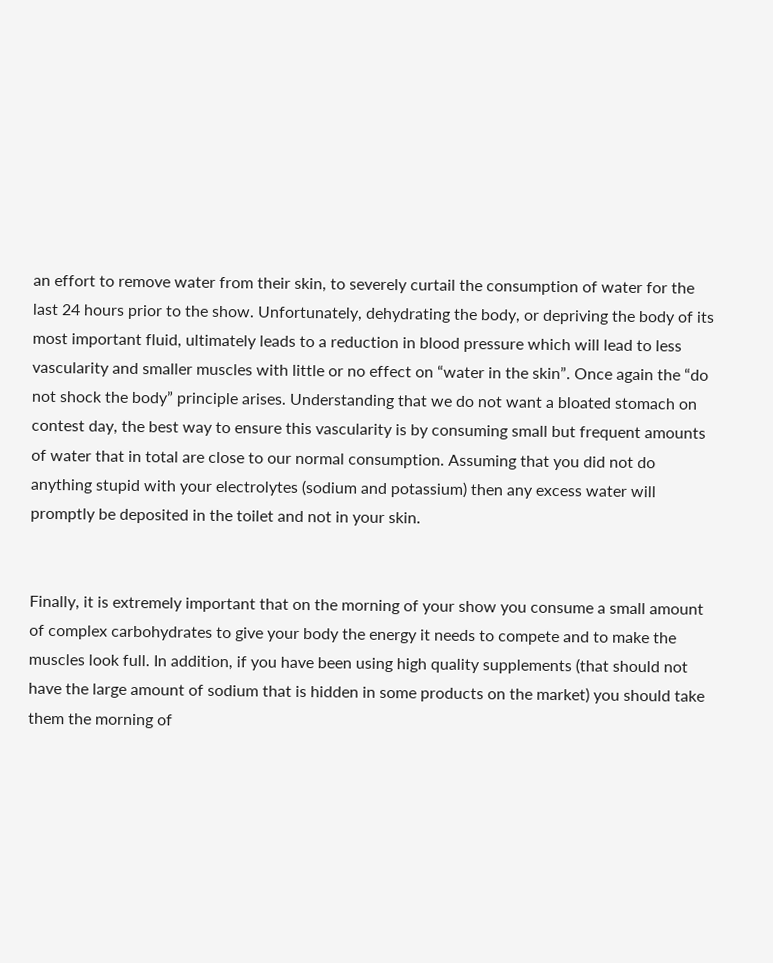an effort to remove water from their skin, to severely curtail the consumption of water for the last 24 hours prior to the show. Unfortunately, dehydrating the body, or depriving the body of its most important fluid, ultimately leads to a reduction in blood pressure which will lead to less vascularity and smaller muscles with little or no effect on “water in the skin”. Once again the “do not shock the body” principle arises. Understanding that we do not want a bloated stomach on contest day, the best way to ensure this vascularity is by consuming small but frequent amounts of water that in total are close to our normal consumption. Assuming that you did not do anything stupid with your electrolytes (sodium and potassium) then any excess water will promptly be deposited in the toilet and not in your skin.


Finally, it is extremely important that on the morning of your show you consume a small amount of complex carbohydrates to give your body the energy it needs to compete and to make the muscles look full. In addition, if you have been using high quality supplements (that should not have the large amount of sodium that is hidden in some products on the market) you should take them the morning of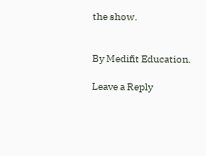the show.


By Medifit Education.

Leave a Reply